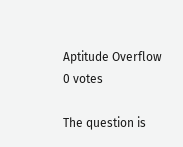Aptitude Overflow
0 votes

The question is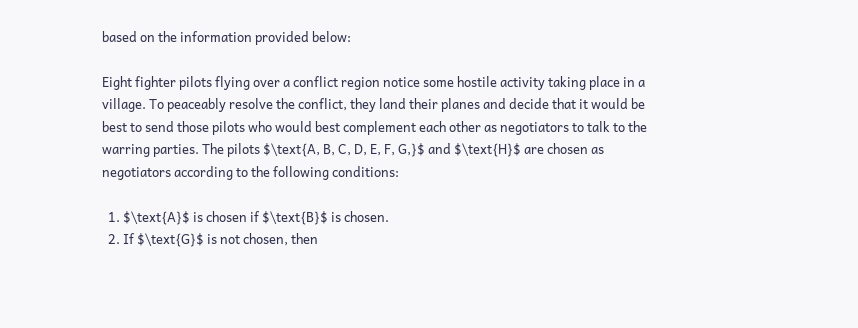based on the information provided below:

Eight fighter pilots flying over a conflict region notice some hostile activity taking place in a village. To peaceably resolve the conflict, they land their planes and decide that it would be best to send those pilots who would best complement each other as negotiators to talk to the warring parties. The pilots $\text{A, B, C, D, E, F, G,}$ and $\text{H}$ are chosen as negotiators according to the following conditions:

  1. $\text{A}$ is chosen if $\text{B}$ is chosen.
  2. If $\text{G}$ is not chosen, then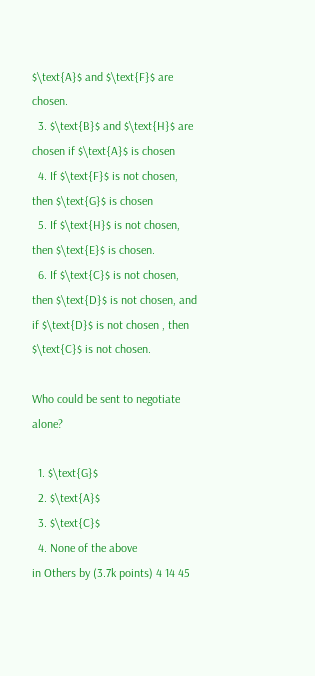$\text{A}$ and $\text{F}$ are chosen.
  3. $\text{B}$ and $\text{H}$ are chosen if $\text{A}$ is chosen
  4. If $\text{F}$ is not chosen, then $\text{G}$ is chosen
  5. If $\text{H}$ is not chosen, then $\text{E}$ is chosen.
  6. If $\text{C}$ is not chosen, then $\text{D}$ is not chosen, and if $\text{D}$ is not chosen , then $\text{C}$ is not chosen.

Who could be sent to negotiate alone?

  1. $\text{G}$
  2. $\text{A}$
  3. $\text{C}$
  4. None of the above
in Others by (3.7k points) 4 14 45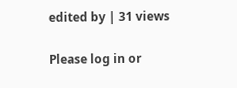edited by | 31 views

Please log in or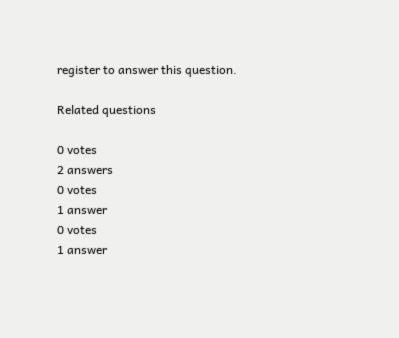register to answer this question.

Related questions

0 votes
2 answers
0 votes
1 answer
0 votes
1 answer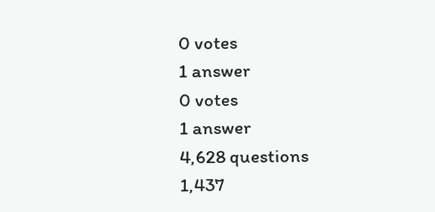0 votes
1 answer
0 votes
1 answer
4,628 questions
1,437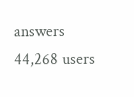answers
44,268 users